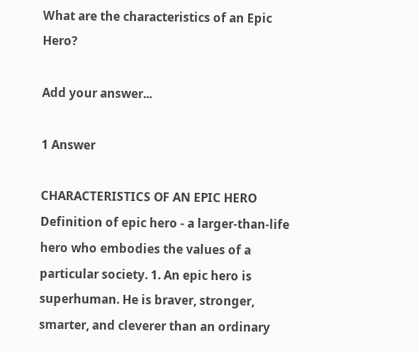What are the characteristics of an Epic Hero?

Add your answer...

1 Answer

CHARACTERISTICS OF AN EPIC HERO Definition of epic hero - a larger-than-life hero who embodies the values of a particular society. 1. An epic hero is superhuman. He is braver, stronger, smarter, and cleverer than an ordinary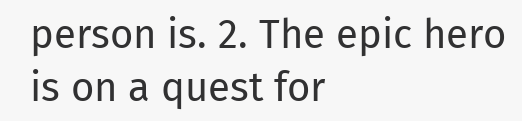person is. 2. The epic hero is on a quest for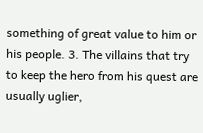something of great value to him or his people. 3. The villains that try to keep the hero from his quest are usually uglier,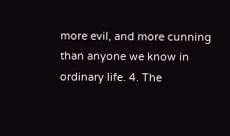more evil, and more cunning than anyone we know in ordinary life. 4. The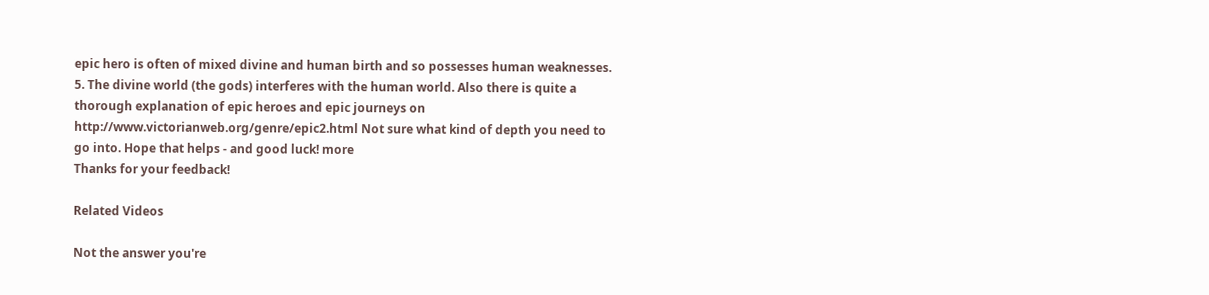epic hero is often of mixed divine and human birth and so possesses human weaknesses. 5. The divine world (the gods) interferes with the human world. Also there is quite a thorough explanation of epic heroes and epic journeys on http://www.victorianweb.org/genre/epic2.html Not sure what kind of depth you need to go into. Hope that helps - and good luck! more
Thanks for your feedback!

Related Videos

Not the answer you're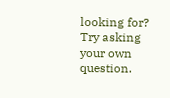looking for? Try asking your own question.